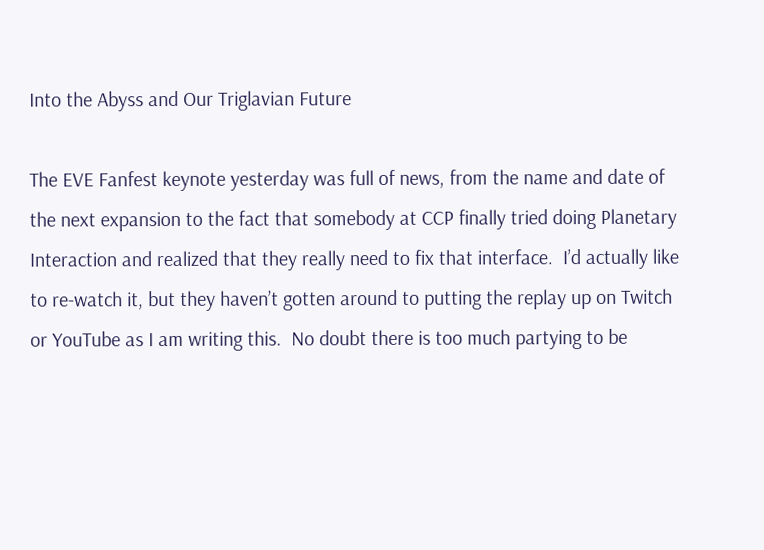Into the Abyss and Our Triglavian Future

The EVE Fanfest keynote yesterday was full of news, from the name and date of the next expansion to the fact that somebody at CCP finally tried doing Planetary Interaction and realized that they really need to fix that interface.  I’d actually like to re-watch it, but they haven’t gotten around to putting the replay up on Twitch or YouTube as I am writing this.  No doubt there is too much partying to be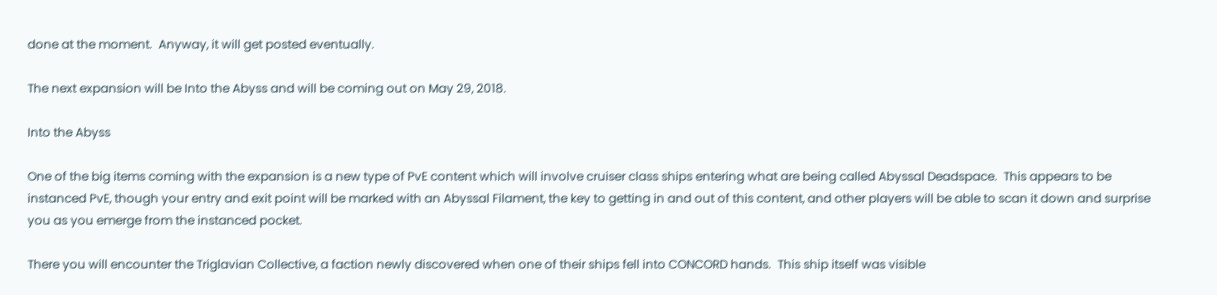done at the moment.  Anyway, it will get posted eventually.

The next expansion will be Into the Abyss and will be coming out on May 29, 2018.

Into the Abyss

One of the big items coming with the expansion is a new type of PvE content which will involve cruiser class ships entering what are being called Abyssal Deadspace.  This appears to be instanced PvE, though your entry and exit point will be marked with an Abyssal Filament, the key to getting in and out of this content, and other players will be able to scan it down and surprise you as you emerge from the instanced pocket.

There you will encounter the Triglavian Collective, a faction newly discovered when one of their ships fell into CONCORD hands.  This ship itself was visible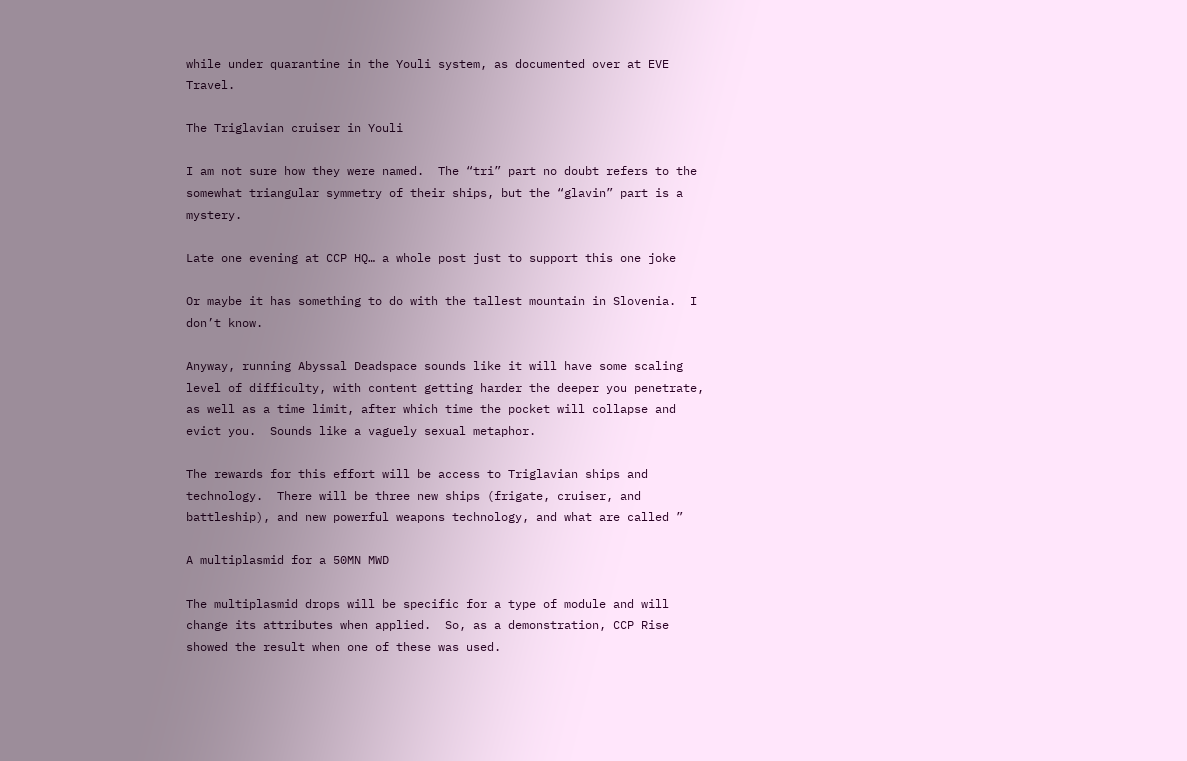while under quarantine in the Youli system, as documented over at EVE Travel.

The Triglavian cruiser in Youli

I am not sure how they were named.  The “tri” part no doubt refers to the somewhat triangular symmetry of their ships, but the “glavin” part is a mystery.

Late one evening at CCP HQ… a whole post just to support this one joke

Or maybe it has something to do with the tallest mountain in Slovenia.  I don’t know.

Anyway, running Abyssal Deadspace sounds like it will have some scaling level of difficulty, with content getting harder the deeper you penetrate, as well as a time limit, after which time the pocket will collapse and evict you.  Sounds like a vaguely sexual metaphor.

The rewards for this effort will be access to Triglavian ships and technology.  There will be three new ships (frigate, cruiser, and battleship), and new powerful weapons technology, and what are called ”

A multiplasmid for a 50MN MWD

The multiplasmid drops will be specific for a type of module and will change its attributes when applied.  So, as a demonstration, CCP Rise showed the result when one of these was used.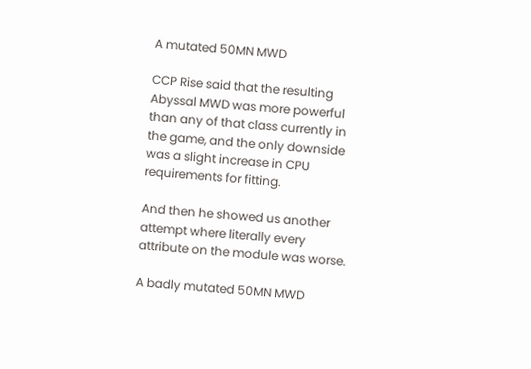A mutated 50MN MWD

CCP Rise said that the resulting Abyssal MWD was more powerful than any of that class currently in the game, and the only downside was a slight increase in CPU requirements for fitting.

And then he showed us another attempt where literally every attribute on the module was worse.

A badly mutated 50MN MWD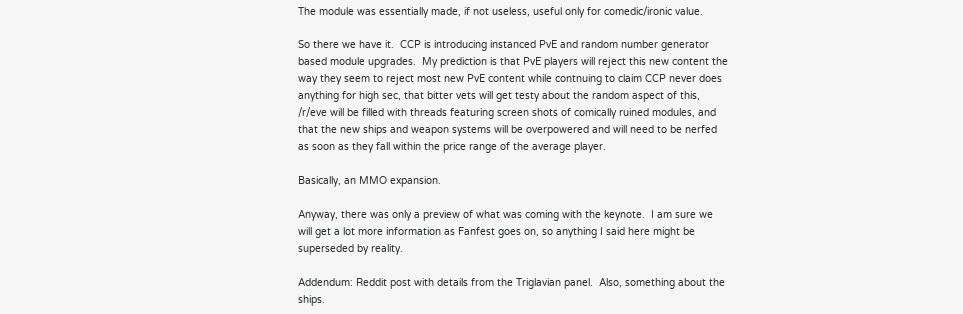The module was essentially made, if not useless, useful only for comedic/ironic value.

So there we have it.  CCP is introducing instanced PvE and random number generator based module upgrades.  My prediction is that PvE players will reject this new content the way they seem to reject most new PvE content while contnuing to claim CCP never does anything for high sec, that bitter vets will get testy about the random aspect of this, /r/eve will be filled with threads featuring screen shots of comically ruined modules, and that the new ships and weapon systems will be overpowered and will need to be nerfed as soon as they fall within the price range of the average player.

Basically, an MMO expansion.

Anyway, there was only a preview of what was coming with the keynote.  I am sure we will get a lot more information as Fanfest goes on, so anything I said here might be superseded by reality.

Addendum: Reddit post with details from the Triglavian panel.  Also, something about the ships.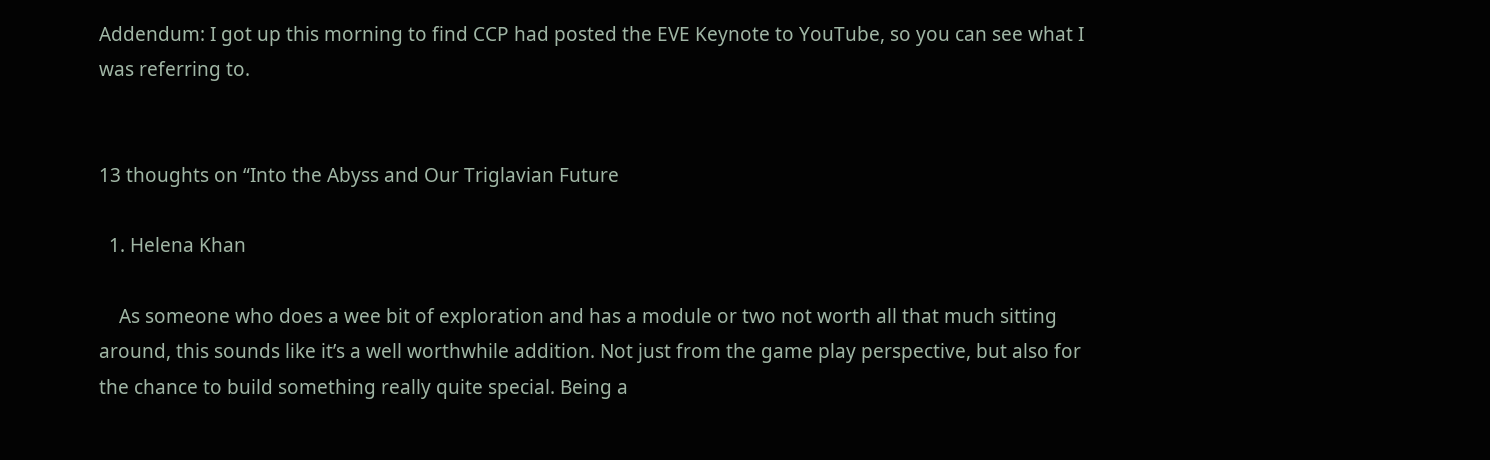Addendum: I got up this morning to find CCP had posted the EVE Keynote to YouTube, so you can see what I was referring to.


13 thoughts on “Into the Abyss and Our Triglavian Future

  1. Helena Khan

    As someone who does a wee bit of exploration and has a module or two not worth all that much sitting around, this sounds like it’s a well worthwhile addition. Not just from the game play perspective, but also for the chance to build something really quite special. Being a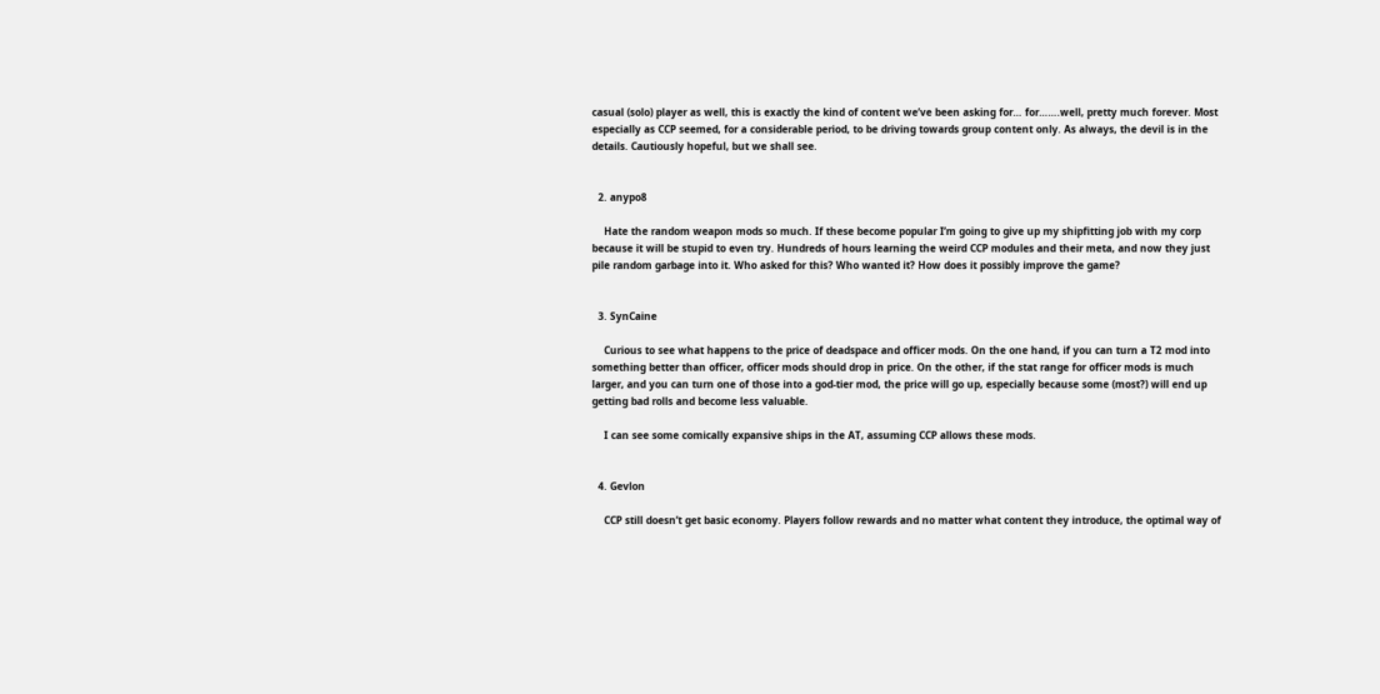casual (solo) player as well, this is exactly the kind of content we’ve been asking for… for…….well, pretty much forever. Most especially as CCP seemed, for a considerable period, to be driving towards group content only. As always, the devil is in the details. Cautiously hopeful, but we shall see.


  2. anypo8

    Hate the random weapon mods so much. If these become popular I’m going to give up my shipfitting job with my corp because it will be stupid to even try. Hundreds of hours learning the weird CCP modules and their meta, and now they just pile random garbage into it. Who asked for this? Who wanted it? How does it possibly improve the game?


  3. SynCaine

    Curious to see what happens to the price of deadspace and officer mods. On the one hand, if you can turn a T2 mod into something better than officer, officer mods should drop in price. On the other, if the stat range for officer mods is much larger, and you can turn one of those into a god-tier mod, the price will go up, especially because some (most?) will end up getting bad rolls and become less valuable.

    I can see some comically expansive ships in the AT, assuming CCP allows these mods.


  4. Gevlon

    CCP still doesn’t get basic economy. Players follow rewards and no matter what content they introduce, the optimal way of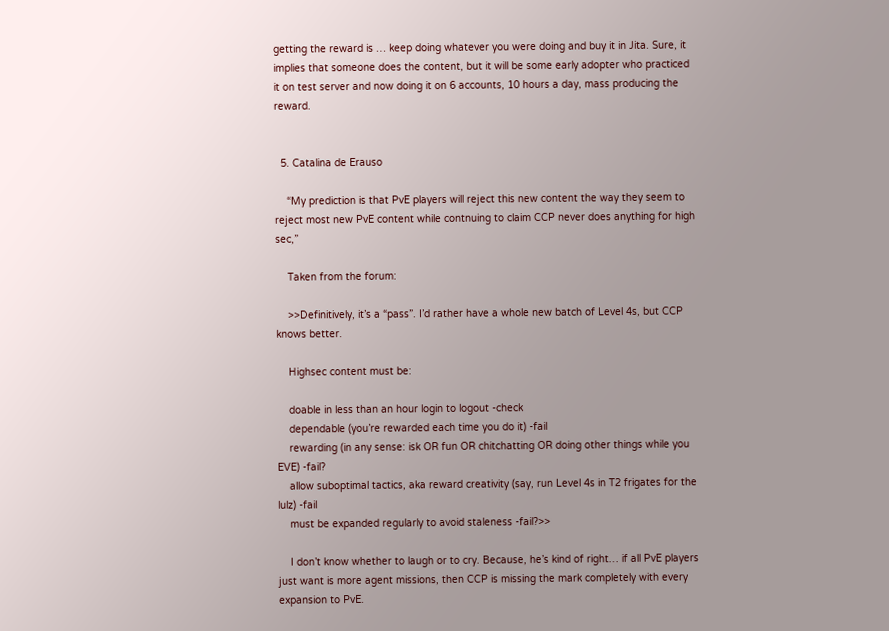getting the reward is … keep doing whatever you were doing and buy it in Jita. Sure, it implies that someone does the content, but it will be some early adopter who practiced it on test server and now doing it on 6 accounts, 10 hours a day, mass producing the reward.


  5. Catalina de Erauso

    “My prediction is that PvE players will reject this new content the way they seem to reject most new PvE content while contnuing to claim CCP never does anything for high sec,”

    Taken from the forum:

    >>Definitively, it’s a “pass”. I’d rather have a whole new batch of Level 4s, but CCP knows better.

    Highsec content must be:

    doable in less than an hour login to logout -check
    dependable (you’re rewarded each time you do it) -fail
    rewarding (in any sense: isk OR fun OR chitchatting OR doing other things while you EVE) -fail?
    allow suboptimal tactics, aka reward creativity (say, run Level 4s in T2 frigates for the lulz) -fail
    must be expanded regularly to avoid staleness -fail?>>

    I don’t know whether to laugh or to cry. Because, he’s kind of right… if all PvE players just want is more agent missions, then CCP is missing the mark completely with every expansion to PvE.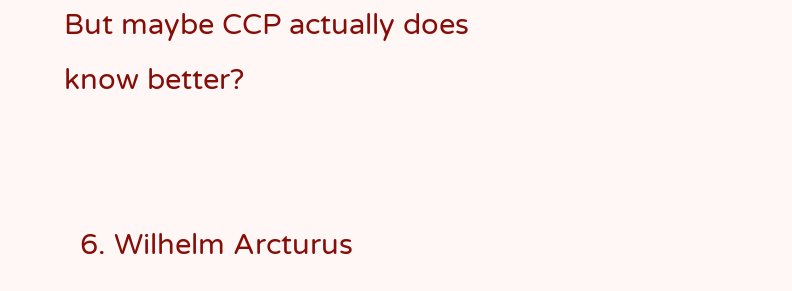But maybe CCP actually does know better?


  6. Wilhelm Arcturus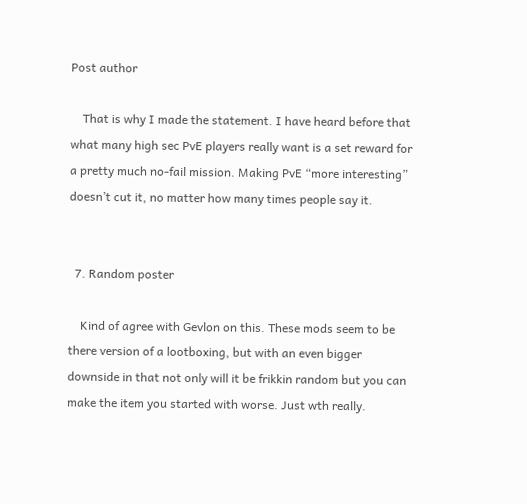Post author

    That is why I made the statement. I have heard before that what many high sec PvE players really want is a set reward for a pretty much no-fail mission. Making PvE “more interesting” doesn’t cut it, no matter how many times people say it.


  7. Random poster

    Kind of agree with Gevlon on this. These mods seem to be there version of a lootboxing, but with an even bigger downside in that not only will it be frikkin random but you can make the item you started with worse. Just wth really.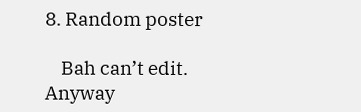8. Random poster

    Bah can’t edit. Anyway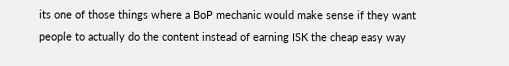its one of those things where a BoP mechanic would make sense if they want people to actually do the content instead of earning ISK the cheap easy way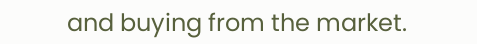and buying from the market.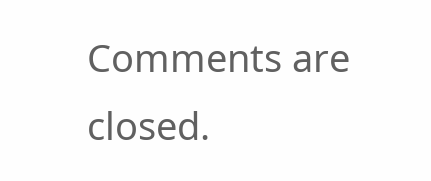Comments are closed.